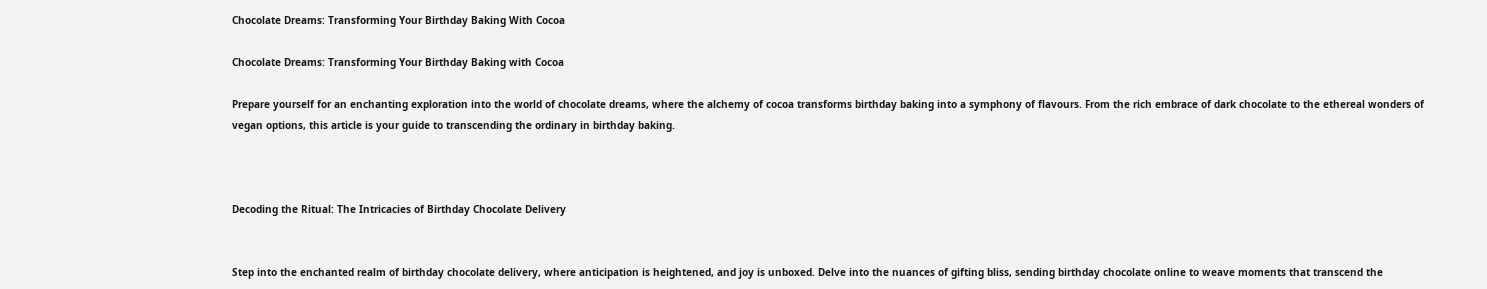Chocolate Dreams: Transforming Your Birthday Baking With Cocoa

Chocolate Dreams: Transforming Your Birthday Baking with Cocoa

Prepare yourself for an enchanting exploration into the world of chocolate dreams, where the alchemy of cocoa transforms birthday baking into a symphony of flavours. From the rich embrace of dark chocolate to the ethereal wonders of vegan options, this article is your guide to transcending the ordinary in birthday baking.



Decoding the Ritual: The Intricacies of Birthday Chocolate Delivery


Step into the enchanted realm of birthday chocolate delivery, where anticipation is heightened, and joy is unboxed. Delve into the nuances of gifting bliss, sending birthday chocolate online to weave moments that transcend the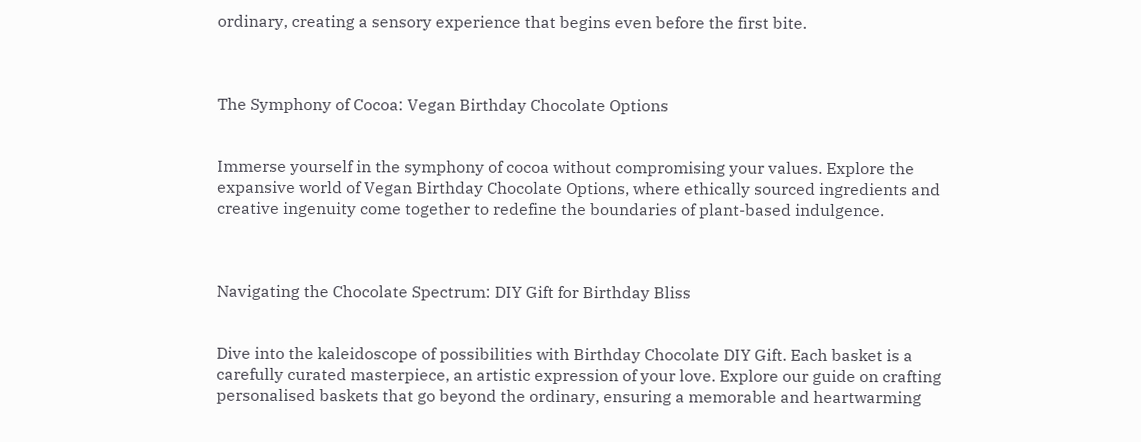ordinary, creating a sensory experience that begins even before the first bite.



The Symphony of Cocoa: Vegan Birthday Chocolate Options


Immerse yourself in the symphony of cocoa without compromising your values. Explore the expansive world of Vegan Birthday Chocolate Options, where ethically sourced ingredients and creative ingenuity come together to redefine the boundaries of plant-based indulgence.



Navigating the Chocolate Spectrum: DIY Gift for Birthday Bliss


Dive into the kaleidoscope of possibilities with Birthday Chocolate DIY Gift. Each basket is a carefully curated masterpiece, an artistic expression of your love. Explore our guide on crafting personalised baskets that go beyond the ordinary, ensuring a memorable and heartwarming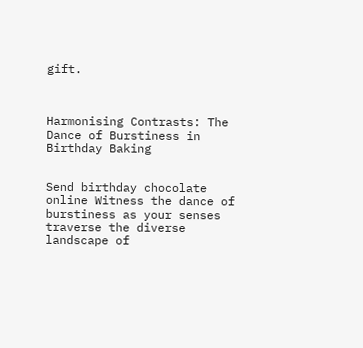gift.



Harmonising Contrasts: The Dance of Burstiness in Birthday Baking


Send birthday chocolate online Witness the dance of burstiness as your senses traverse the diverse landscape of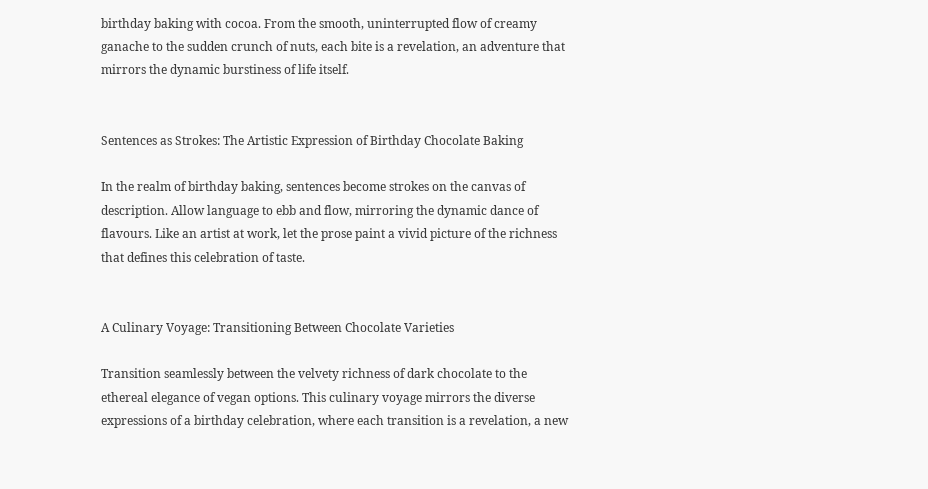birthday baking with cocoa. From the smooth, uninterrupted flow of creamy ganache to the sudden crunch of nuts, each bite is a revelation, an adventure that mirrors the dynamic burstiness of life itself.


Sentences as Strokes: The Artistic Expression of Birthday Chocolate Baking

In the realm of birthday baking, sentences become strokes on the canvas of description. Allow language to ebb and flow, mirroring the dynamic dance of flavours. Like an artist at work, let the prose paint a vivid picture of the richness that defines this celebration of taste.


A Culinary Voyage: Transitioning Between Chocolate Varieties

Transition seamlessly between the velvety richness of dark chocolate to the ethereal elegance of vegan options. This culinary voyage mirrors the diverse expressions of a birthday celebration, where each transition is a revelation, a new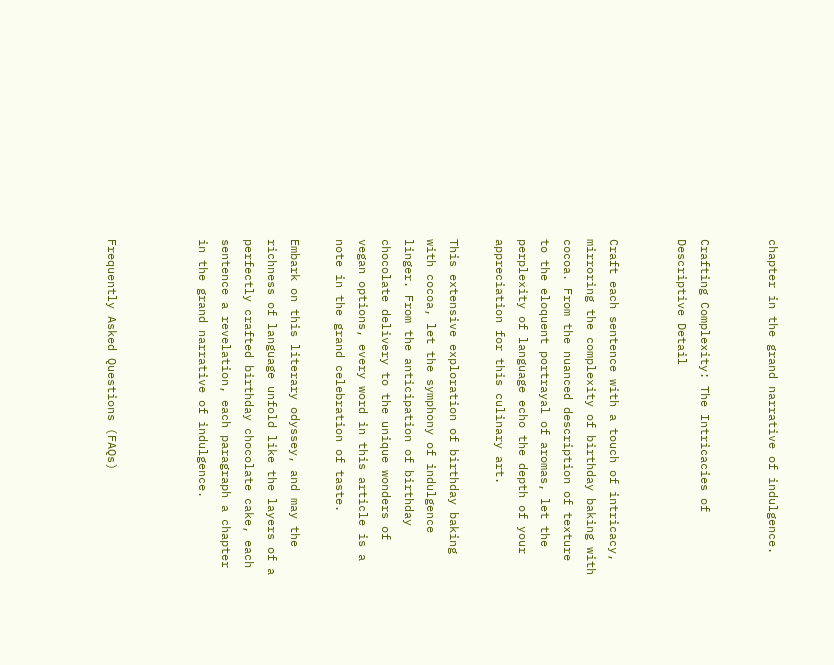chapter in the grand narrative of indulgence.


Crafting Complexity: The Intricacies of Descriptive Detail


Craft each sentence with a touch of intricacy, mirroring the complexity of birthday baking with cocoa. From the nuanced description of texture to the eloquent portrayal of aromas, let the perplexity of language echo the depth of your appreciation for this culinary art.

This extensive exploration of birthday baking with cocoa, let the symphony of indulgence linger. From the anticipation of birthday chocolate delivery to the unique wonders of vegan options, every word in this article is a note in the grand celebration of taste.

Embark on this literary odyssey, and may the richness of language unfold like the layers of a perfectly crafted birthday chocolate cake, each sentence a revelation, each paragraph a chapter in the grand narrative of indulgence.



Frequently Asked Questions (FAQs)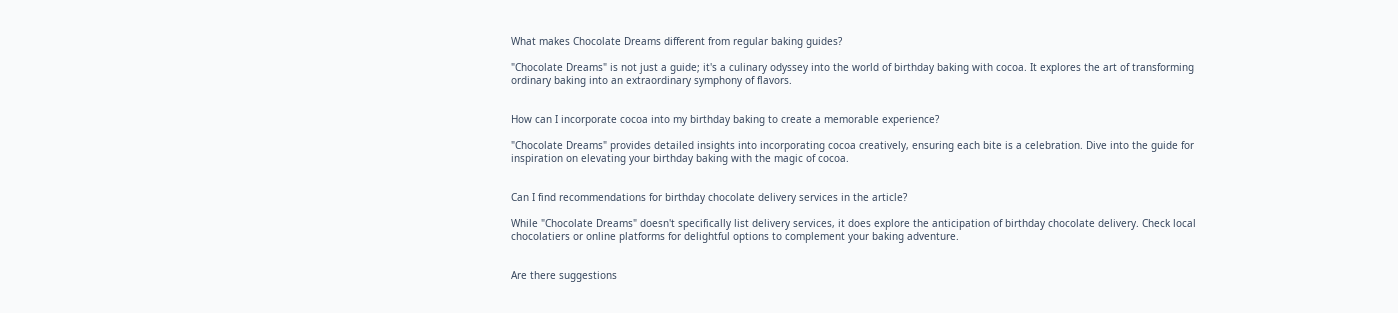What makes Chocolate Dreams different from regular baking guides?

"Chocolate Dreams" is not just a guide; it's a culinary odyssey into the world of birthday baking with cocoa. It explores the art of transforming ordinary baking into an extraordinary symphony of flavors.


How can I incorporate cocoa into my birthday baking to create a memorable experience?

"Chocolate Dreams" provides detailed insights into incorporating cocoa creatively, ensuring each bite is a celebration. Dive into the guide for inspiration on elevating your birthday baking with the magic of cocoa.


Can I find recommendations for birthday chocolate delivery services in the article?

While "Chocolate Dreams" doesn't specifically list delivery services, it does explore the anticipation of birthday chocolate delivery. Check local chocolatiers or online platforms for delightful options to complement your baking adventure.


Are there suggestions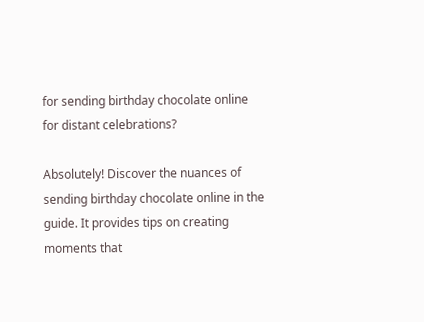for sending birthday chocolate online for distant celebrations?

Absolutely! Discover the nuances of sending birthday chocolate online in the guide. It provides tips on creating moments that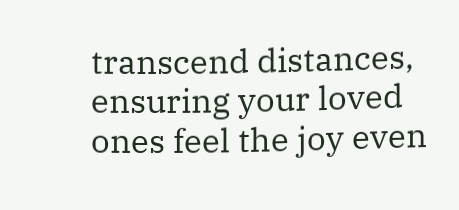transcend distances, ensuring your loved ones feel the joy even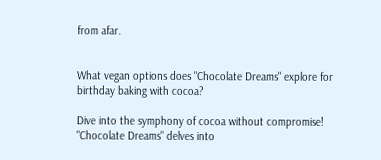from afar.


What vegan options does "Chocolate Dreams" explore for birthday baking with cocoa?

Dive into the symphony of cocoa without compromise! "Chocolate Dreams" delves into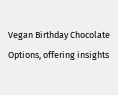Vegan Birthday Chocolate Options, offering insights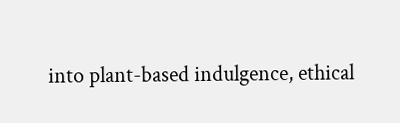into plant-based indulgence, ethical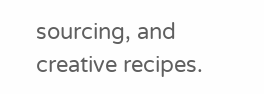sourcing, and creative recipes.